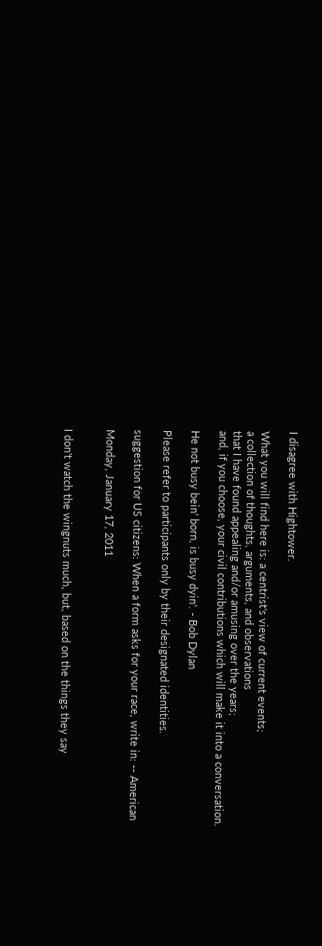I disagree with Hightower.

What you will find here is: a centrist's view of current events;
a collection of thoughts, arguments, and observations
that I have found appealing and/or amusing over the years;
and, if you choose, your civil contributions which will make it into a conversation.

He not busy bein' born, is busy dyin'. - Bob Dylan

Please refer to participants only by their designated identities.

suggestion for US citizens: When a form asks for your race, write in: -- American

Monday, January 17, 2011


I don't watch the wingnuts much, but, based on the things they say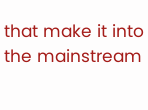that make it into the mainstream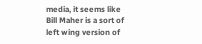media, it seems like Bill Maher is a sort of left wing version of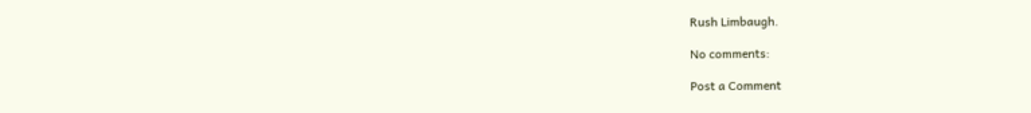Rush Limbaugh.

No comments:

Post a Comment